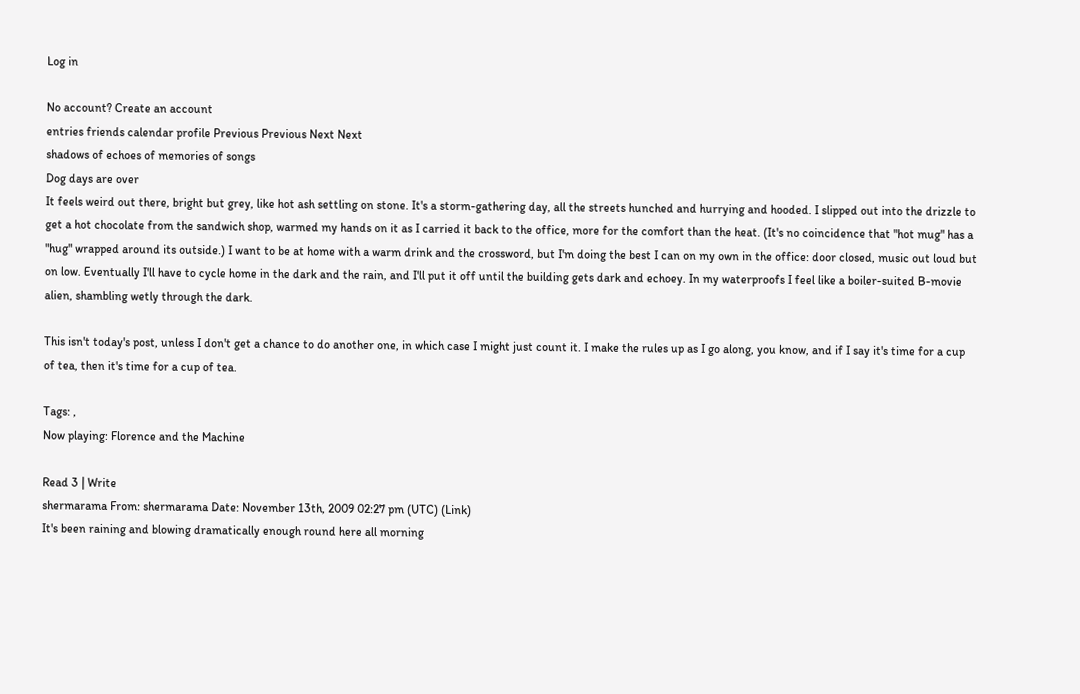Log in

No account? Create an account
entries friends calendar profile Previous Previous Next Next
shadows of echoes of memories of songs
Dog days are over
It feels weird out there, bright but grey, like hot ash settling on stone. It's a storm-gathering day, all the streets hunched and hurrying and hooded. I slipped out into the drizzle to get a hot chocolate from the sandwich shop, warmed my hands on it as I carried it back to the office, more for the comfort than the heat. (It's no coincidence that "hot mug" has a "hug" wrapped around its outside.) I want to be at home with a warm drink and the crossword, but I'm doing the best I can on my own in the office: door closed, music out loud but on low. Eventually I'll have to cycle home in the dark and the rain, and I'll put it off until the building gets dark and echoey. In my waterproofs I feel like a boiler-suited B-movie alien, shambling wetly through the dark.

This isn't today's post, unless I don't get a chance to do another one, in which case I might just count it. I make the rules up as I go along, you know, and if I say it's time for a cup of tea, then it's time for a cup of tea.

Tags: ,
Now playing: Florence and the Machine

Read 3 | Write
shermarama From: shermarama Date: November 13th, 2009 02:27 pm (UTC) (Link)
It's been raining and blowing dramatically enough round here all morning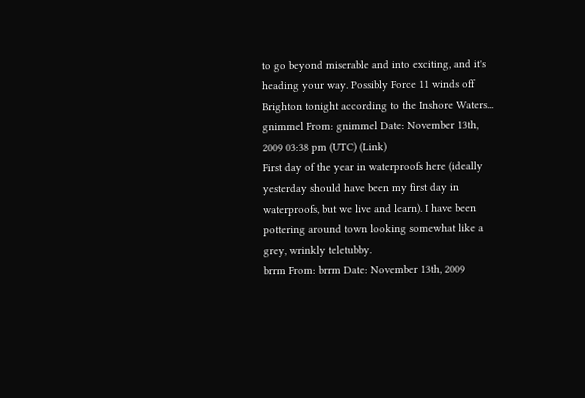to go beyond miserable and into exciting, and it's heading your way. Possibly Force 11 winds off Brighton tonight according to the Inshore Waters...
gnimmel From: gnimmel Date: November 13th, 2009 03:38 pm (UTC) (Link)
First day of the year in waterproofs here (ideally yesterday should have been my first day in waterproofs, but we live and learn). I have been pottering around town looking somewhat like a grey, wrinkly teletubby.
brrm From: brrm Date: November 13th, 2009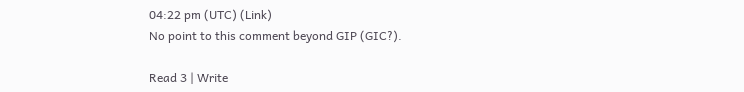04:22 pm (UTC) (Link)
No point to this comment beyond GIP (GIC?).

Read 3 | Write